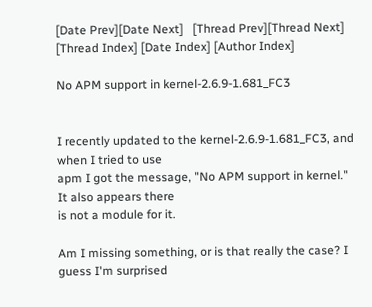[Date Prev][Date Next]   [Thread Prev][Thread Next]   [Thread Index] [Date Index] [Author Index]

No APM support in kernel-2.6.9-1.681_FC3


I recently updated to the kernel-2.6.9-1.681_FC3, and when I tried to use
apm I got the message, "No APM support in kernel." It also appears there
is not a module for it.

Am I missing something, or is that really the case? I guess I'm surprised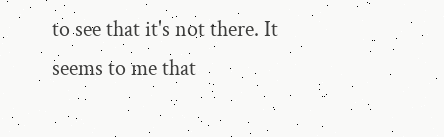to see that it's not there. It seems to me that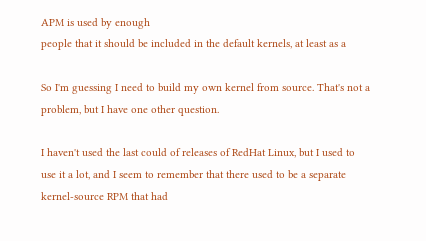APM is used by enough
people that it should be included in the default kernels, at least as a

So I'm guessing I need to build my own kernel from source. That's not a
problem, but I have one other question.

I haven't used the last could of releases of RedHat Linux, but I used to
use it a lot, and I seem to remember that there used to be a separate
kernel-source RPM that had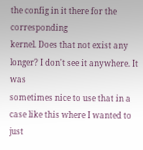the config in it there for the corresponding
kernel. Does that not exist any longer? I don't see it anywhere. It was
sometimes nice to use that in a case like this where I wanted to just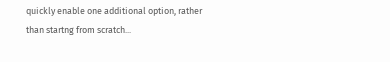quickly enable one additional option, rather than startng from scratch...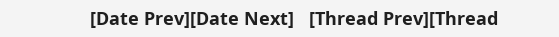[Date Prev][Date Next]   [Thread Prev][Thread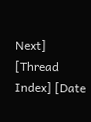Next]   [Thread Index] [Date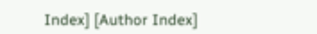Index] [Author Index]